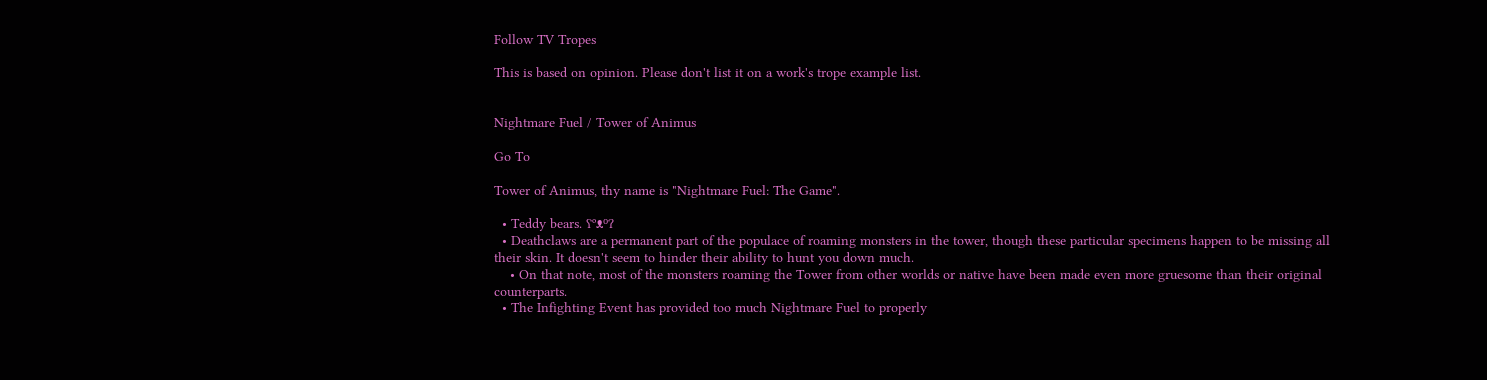Follow TV Tropes

This is based on opinion. Please don't list it on a work's trope example list.


Nightmare Fuel / Tower of Animus

Go To

Tower of Animus, thy name is "Nightmare Fuel: The Game".

  • Teddy bears. ʕᵒᴥᵒʔ
  • Deathclaws are a permanent part of the populace of roaming monsters in the tower, though these particular specimens happen to be missing all their skin. It doesn't seem to hinder their ability to hunt you down much.
    • On that note, most of the monsters roaming the Tower from other worlds or native have been made even more gruesome than their original counterparts.
  • The Infighting Event has provided too much Nightmare Fuel to properly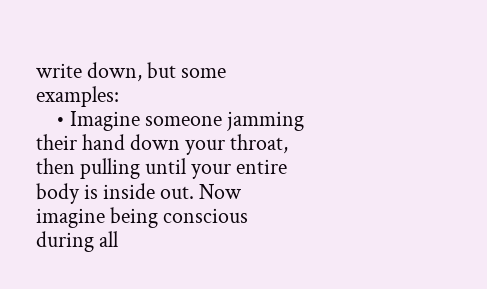write down, but some examples:
    • Imagine someone jamming their hand down your throat, then pulling until your entire body is inside out. Now imagine being conscious during all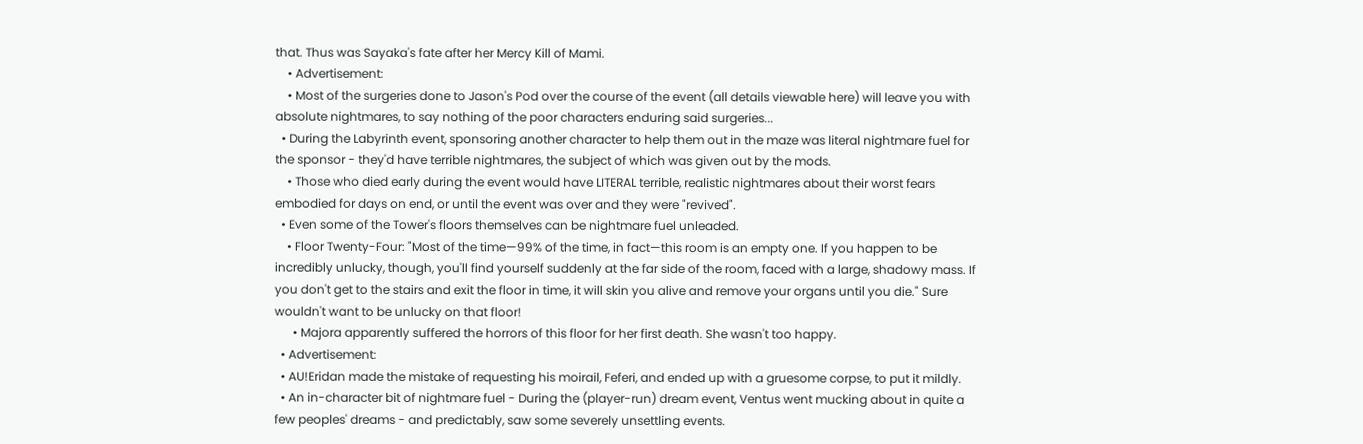that. Thus was Sayaka's fate after her Mercy Kill of Mami.
    • Advertisement:
    • Most of the surgeries done to Jason's Pod over the course of the event (all details viewable here) will leave you with absolute nightmares, to say nothing of the poor characters enduring said surgeries...
  • During the Labyrinth event, sponsoring another character to help them out in the maze was literal nightmare fuel for the sponsor - they'd have terrible nightmares, the subject of which was given out by the mods.
    • Those who died early during the event would have LITERAL terrible, realistic nightmares about their worst fears embodied for days on end, or until the event was over and they were "revived".
  • Even some of the Tower's floors themselves can be nightmare fuel unleaded.
    • Floor Twenty-Four: "Most of the time—99% of the time, in fact—this room is an empty one. If you happen to be incredibly unlucky, though, you'll find yourself suddenly at the far side of the room, faced with a large, shadowy mass. If you don't get to the stairs and exit the floor in time, it will skin you alive and remove your organs until you die." Sure wouldn't want to be unlucky on that floor!
      • Majora apparently suffered the horrors of this floor for her first death. She wasn't too happy.
  • Advertisement:
  • AU!Eridan made the mistake of requesting his moirail, Feferi, and ended up with a gruesome corpse, to put it mildly.
  • An in-character bit of nightmare fuel - During the (player-run) dream event, Ventus went mucking about in quite a few peoples' dreams - and predictably, saw some severely unsettling events.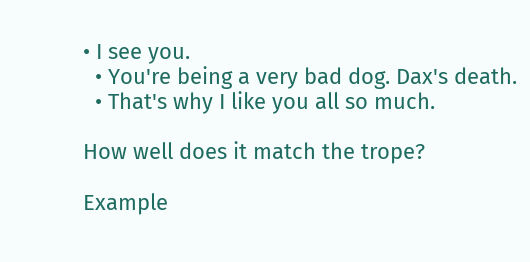• I see you.
  • You're being a very bad dog. Dax's death.
  • That's why I like you all so much.

How well does it match the trope?

Example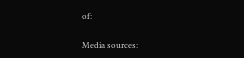of:


Media sources: